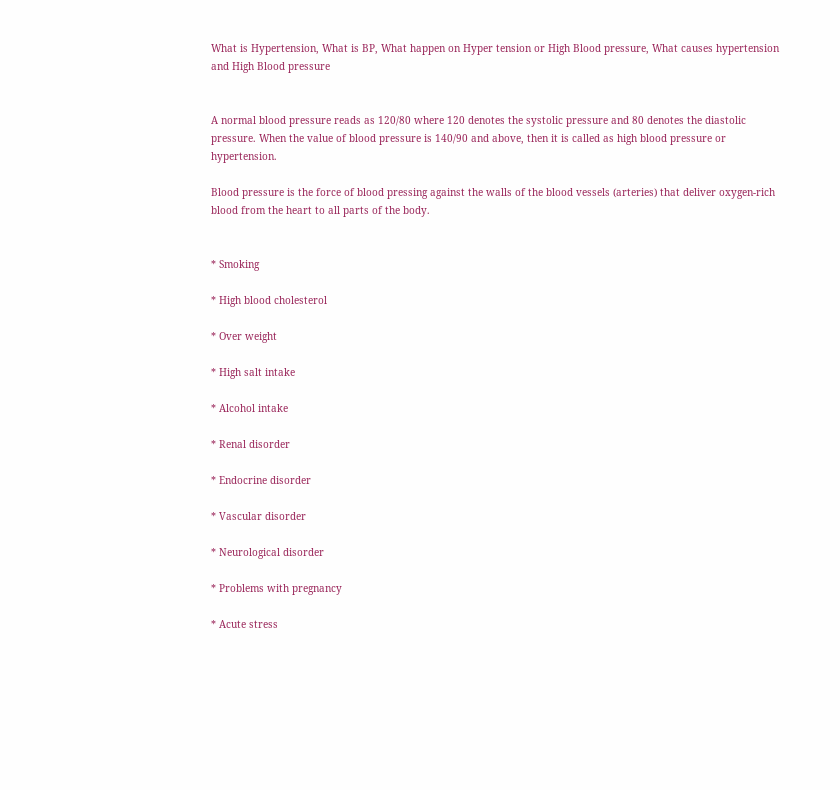What is Hypertension, What is BP, What happen on Hyper tension or High Blood pressure, What causes hypertension and High Blood pressure


A normal blood pressure reads as 120/80 where 120 denotes the systolic pressure and 80 denotes the diastolic pressure. When the value of blood pressure is 140/90 and above, then it is called as high blood pressure or hypertension.

Blood pressure is the force of blood pressing against the walls of the blood vessels (arteries) that deliver oxygen-rich blood from the heart to all parts of the body.


* Smoking

* High blood cholesterol

* Over weight

* High salt intake

* Alcohol intake

* Renal disorder

* Endocrine disorder

* Vascular disorder

* Neurological disorder

* Problems with pregnancy

* Acute stress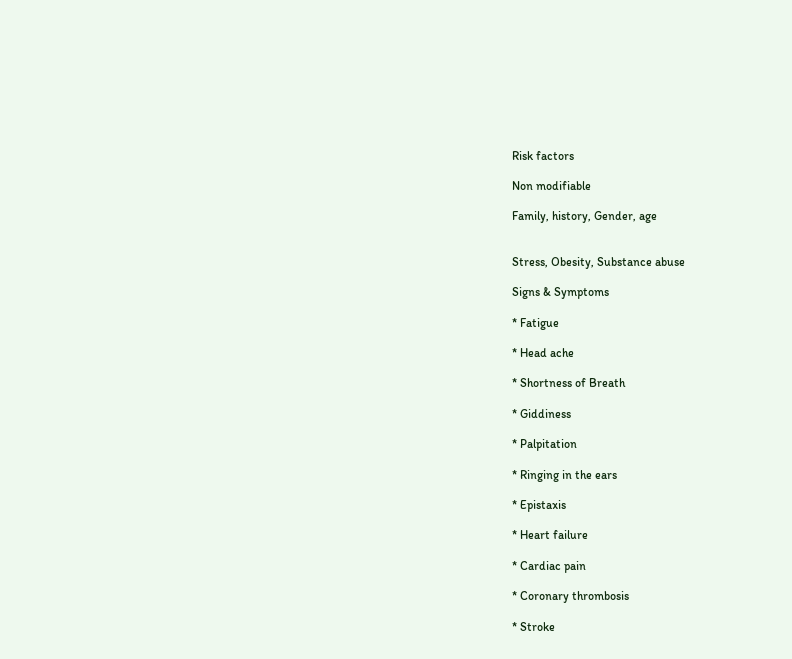Risk factors

Non modifiable

Family, history, Gender, age


Stress, Obesity, Substance abuse

Signs & Symptoms

* Fatigue

* Head ache

* Shortness of Breath

* Giddiness

* Palpitation

* Ringing in the ears

* Epistaxis

* Heart failure

* Cardiac pain

* Coronary thrombosis

* Stroke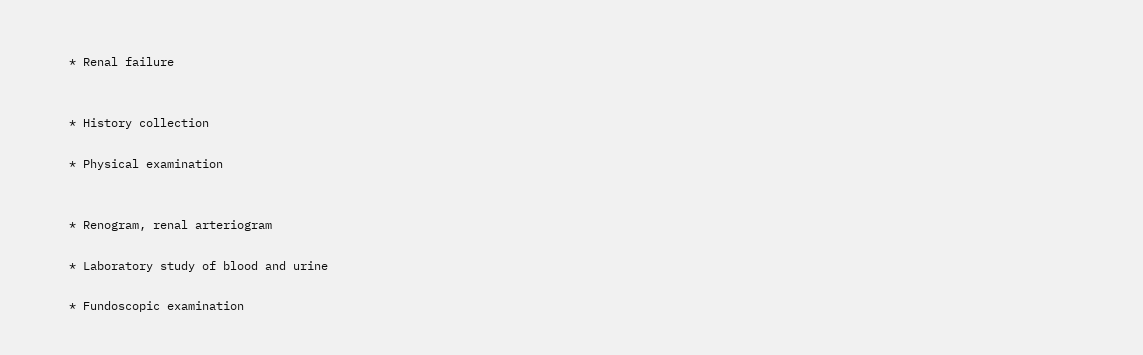* Renal failure


* History collection

* Physical examination


* Renogram, renal arteriogram

* Laboratory study of blood and urine

* Fundoscopic examination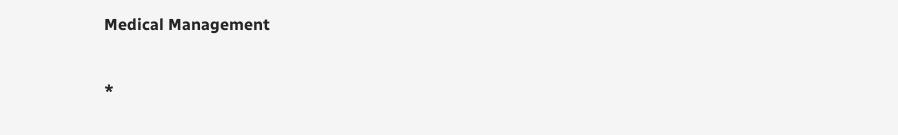Medical Management

*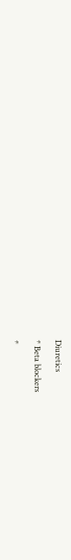Diuretics

* Beta blockers

*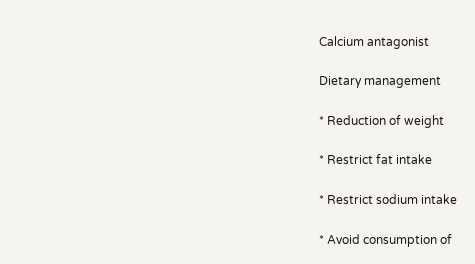Calcium antagonist

Dietary management

* Reduction of weight

* Restrict fat intake

* Restrict sodium intake

* Avoid consumption of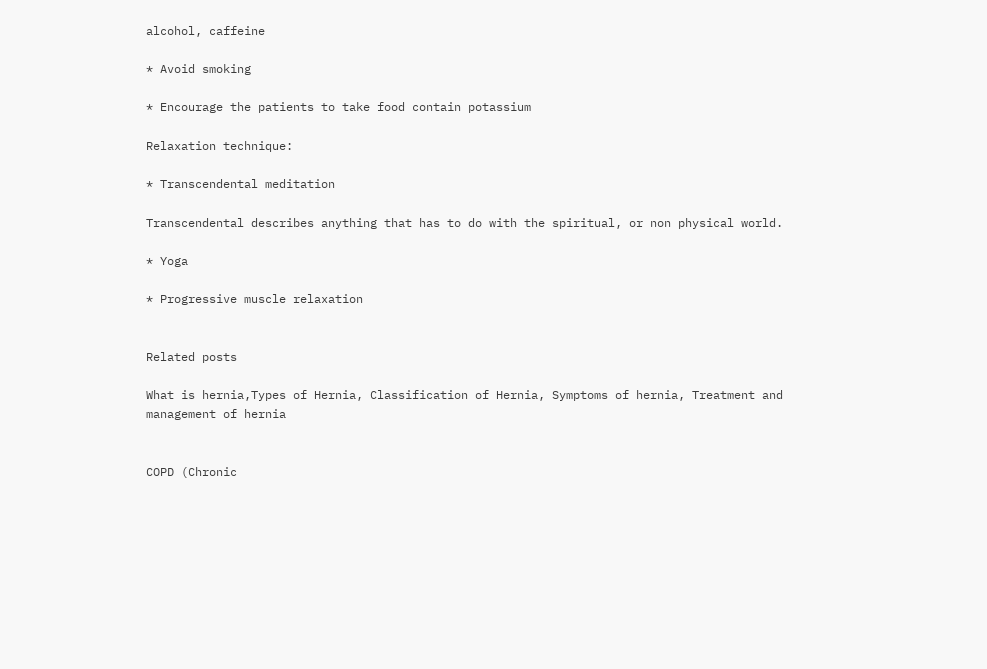alcohol, caffeine

* Avoid smoking

* Encourage the patients to take food contain potassium

Relaxation technique:

* Transcendental meditation

Transcendental describes anything that has to do with the spiritual, or non physical world.

* Yoga

* Progressive muscle relaxation


Related posts

What is hernia,Types of Hernia, Classification of Hernia, Symptoms of hernia, Treatment and management of hernia


COPD (Chronic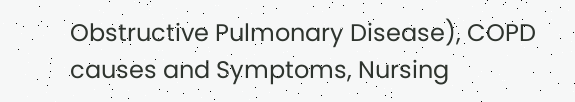Obstructive Pulmonary Disease), COPD causes and Symptoms, Nursing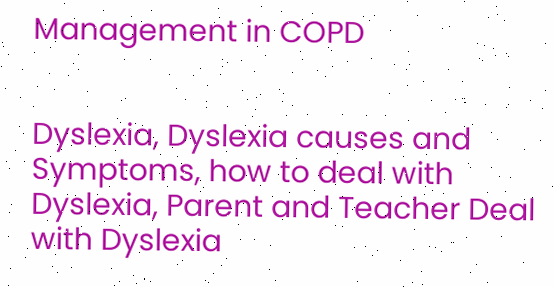Management in COPD


Dyslexia, Dyslexia causes and Symptoms, how to deal with Dyslexia, Parent and Teacher Deal with Dyslexia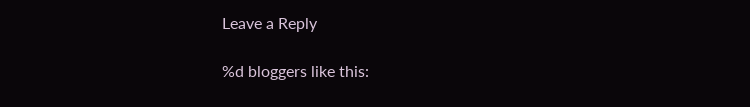Leave a Reply

%d bloggers like this: